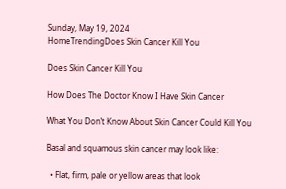Sunday, May 19, 2024
HomeTrendingDoes Skin Cancer Kill You

Does Skin Cancer Kill You

How Does The Doctor Know I Have Skin Cancer

What You Don’t Know About Skin Cancer Could Kill You

Basal and squamous skin cancer may look like:

  • Flat, firm, pale or yellow areas that look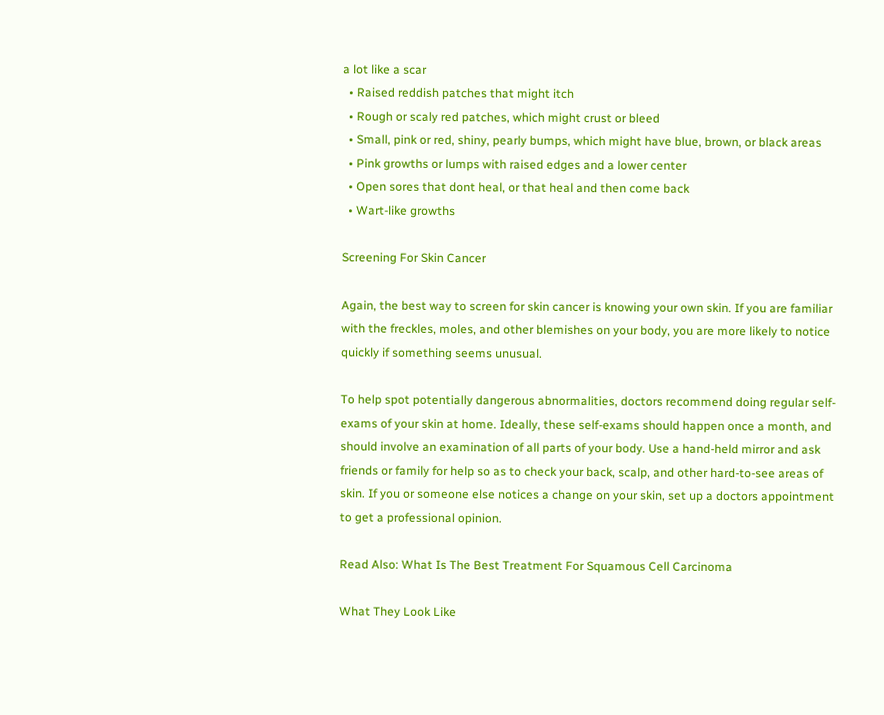a lot like a scar
  • Raised reddish patches that might itch
  • Rough or scaly red patches, which might crust or bleed
  • Small, pink or red, shiny, pearly bumps, which might have blue, brown, or black areas
  • Pink growths or lumps with raised edges and a lower center
  • Open sores that dont heal, or that heal and then come back
  • Wart-like growths

Screening For Skin Cancer

Again, the best way to screen for skin cancer is knowing your own skin. If you are familiar with the freckles, moles, and other blemishes on your body, you are more likely to notice quickly if something seems unusual.

To help spot potentially dangerous abnormalities, doctors recommend doing regular self-exams of your skin at home. Ideally, these self-exams should happen once a month, and should involve an examination of all parts of your body. Use a hand-held mirror and ask friends or family for help so as to check your back, scalp, and other hard-to-see areas of skin. If you or someone else notices a change on your skin, set up a doctors appointment to get a professional opinion.

Read Also: What Is The Best Treatment For Squamous Cell Carcinoma

What They Look Like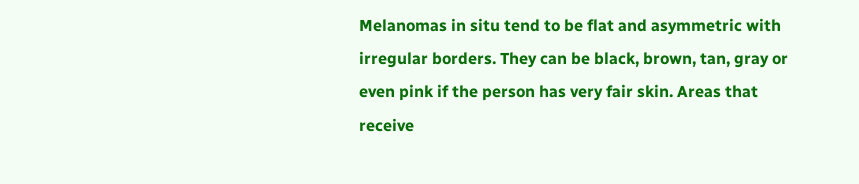Melanomas in situ tend to be flat and asymmetric with irregular borders. They can be black, brown, tan, gray or even pink if the person has very fair skin. Areas that receive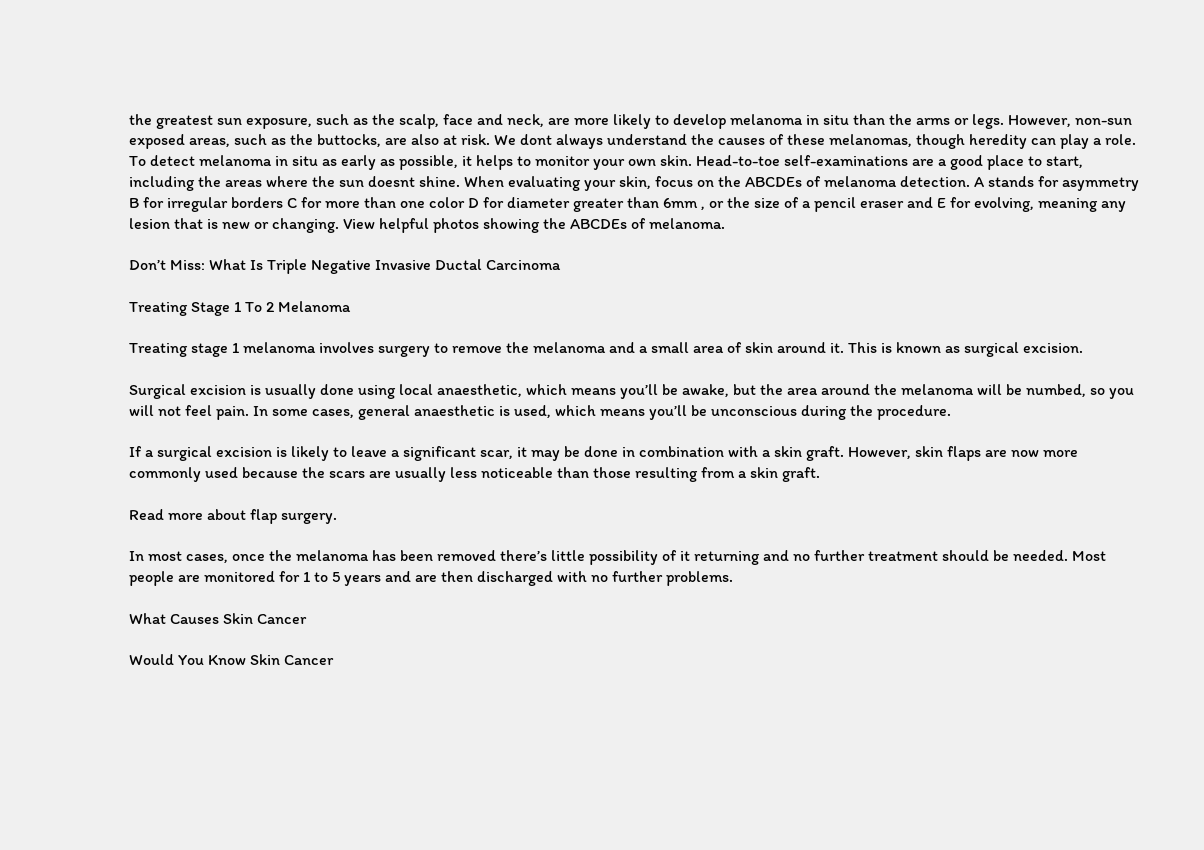the greatest sun exposure, such as the scalp, face and neck, are more likely to develop melanoma in situ than the arms or legs. However, non-sun exposed areas, such as the buttocks, are also at risk. We dont always understand the causes of these melanomas, though heredity can play a role. To detect melanoma in situ as early as possible, it helps to monitor your own skin. Head-to-toe self-examinations are a good place to start, including the areas where the sun doesnt shine. When evaluating your skin, focus on the ABCDEs of melanoma detection. A stands for asymmetry B for irregular borders C for more than one color D for diameter greater than 6mm , or the size of a pencil eraser and E for evolving, meaning any lesion that is new or changing. View helpful photos showing the ABCDEs of melanoma.

Don’t Miss: What Is Triple Negative Invasive Ductal Carcinoma

Treating Stage 1 To 2 Melanoma

Treating stage 1 melanoma involves surgery to remove the melanoma and a small area of skin around it. This is known as surgical excision.

Surgical excision is usually done using local anaesthetic, which means you’ll be awake, but the area around the melanoma will be numbed, so you will not feel pain. In some cases, general anaesthetic is used, which means you’ll be unconscious during the procedure.

If a surgical excision is likely to leave a significant scar, it may be done in combination with a skin graft. However, skin flaps are now more commonly used because the scars are usually less noticeable than those resulting from a skin graft.

Read more about flap surgery.

In most cases, once the melanoma has been removed there’s little possibility of it returning and no further treatment should be needed. Most people are monitored for 1 to 5 years and are then discharged with no further problems.

What Causes Skin Cancer

Would You Know Skin Cancer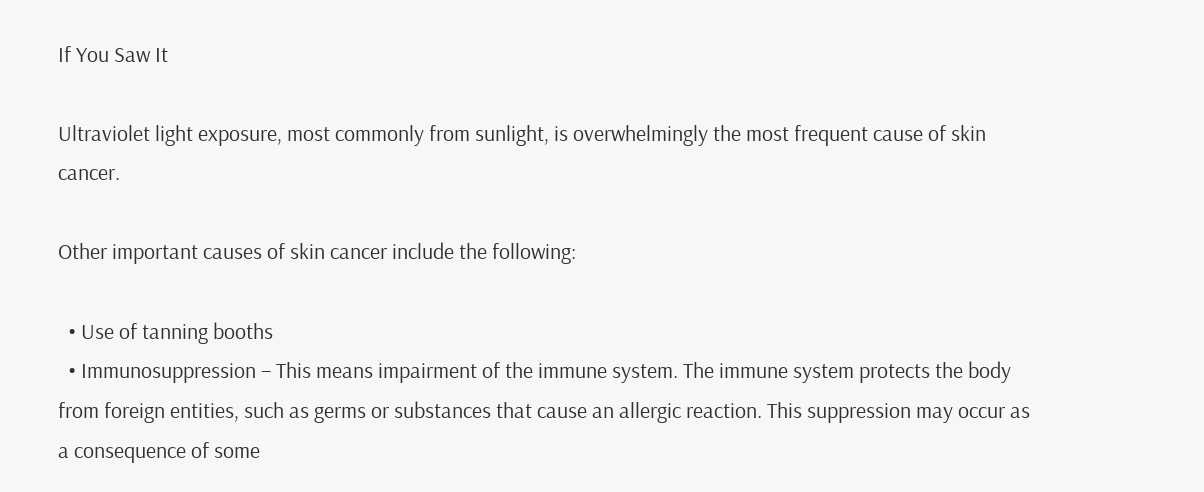If You Saw It

Ultraviolet light exposure, most commonly from sunlight, is overwhelmingly the most frequent cause of skin cancer.

Other important causes of skin cancer include the following:

  • Use of tanning booths
  • Immunosuppression – This means impairment of the immune system. The immune system protects the body from foreign entities, such as germs or substances that cause an allergic reaction. This suppression may occur as a consequence of some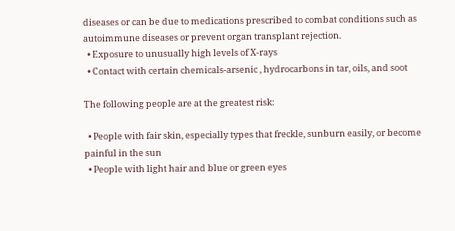diseases or can be due to medications prescribed to combat conditions such as autoimmune diseases or prevent organ transplant rejection.
  • Exposure to unusually high levels of X-rays
  • Contact with certain chemicals-arsenic , hydrocarbons in tar, oils, and soot

The following people are at the greatest risk:

  • People with fair skin, especially types that freckle, sunburn easily, or become painful in the sun
  • People with light hair and blue or green eyes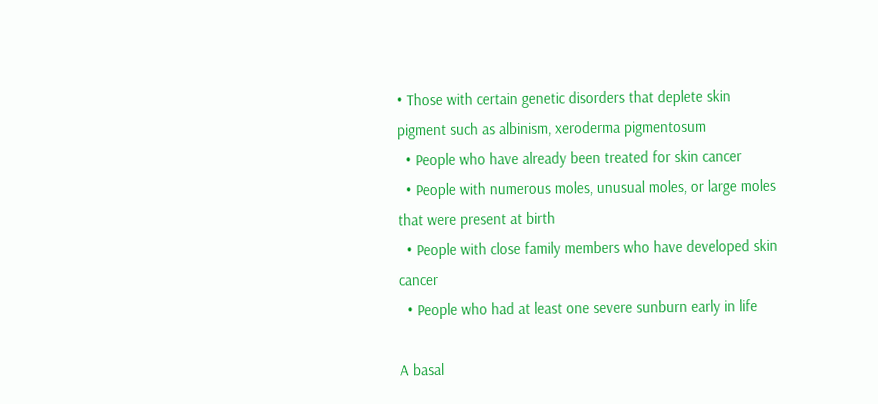• Those with certain genetic disorders that deplete skin pigment such as albinism, xeroderma pigmentosum
  • People who have already been treated for skin cancer
  • People with numerous moles, unusual moles, or large moles that were present at birth
  • People with close family members who have developed skin cancer
  • People who had at least one severe sunburn early in life

A basal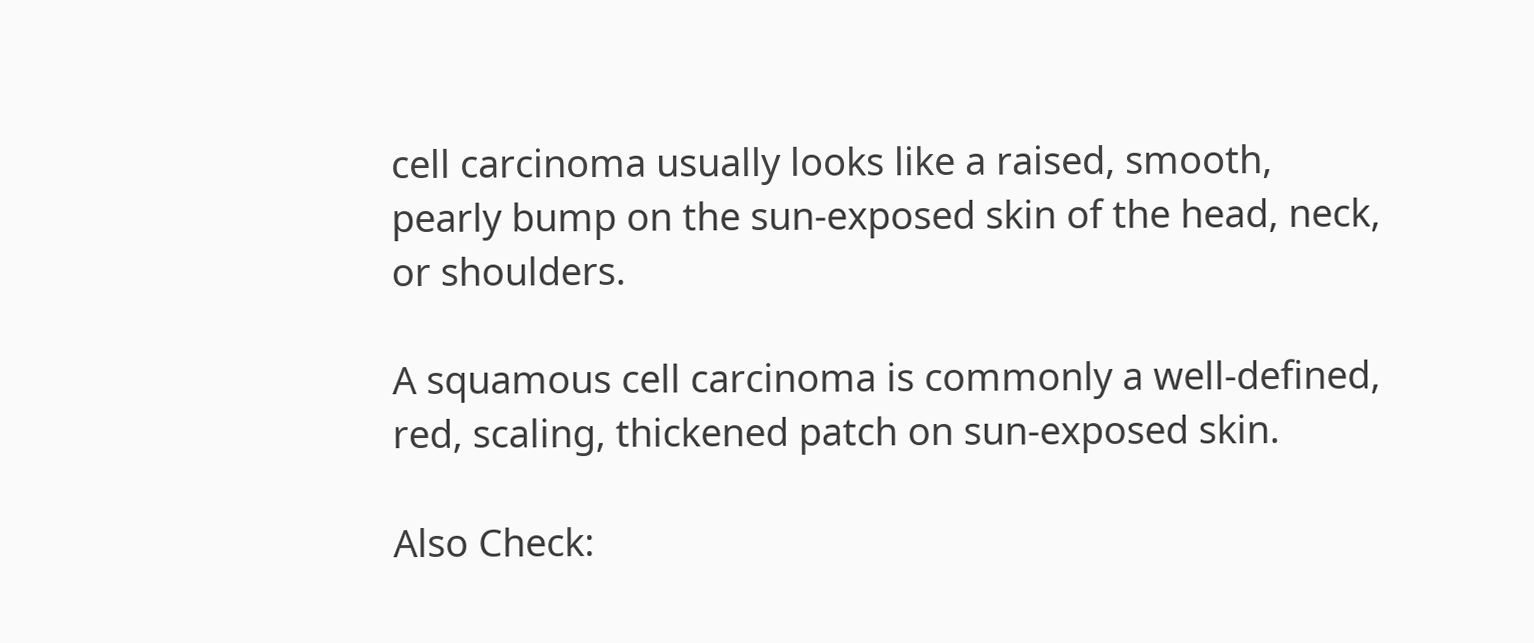cell carcinoma usually looks like a raised, smooth, pearly bump on the sun-exposed skin of the head, neck, or shoulders.

A squamous cell carcinoma is commonly a well-defined, red, scaling, thickened patch on sun-exposed skin.

Also Check: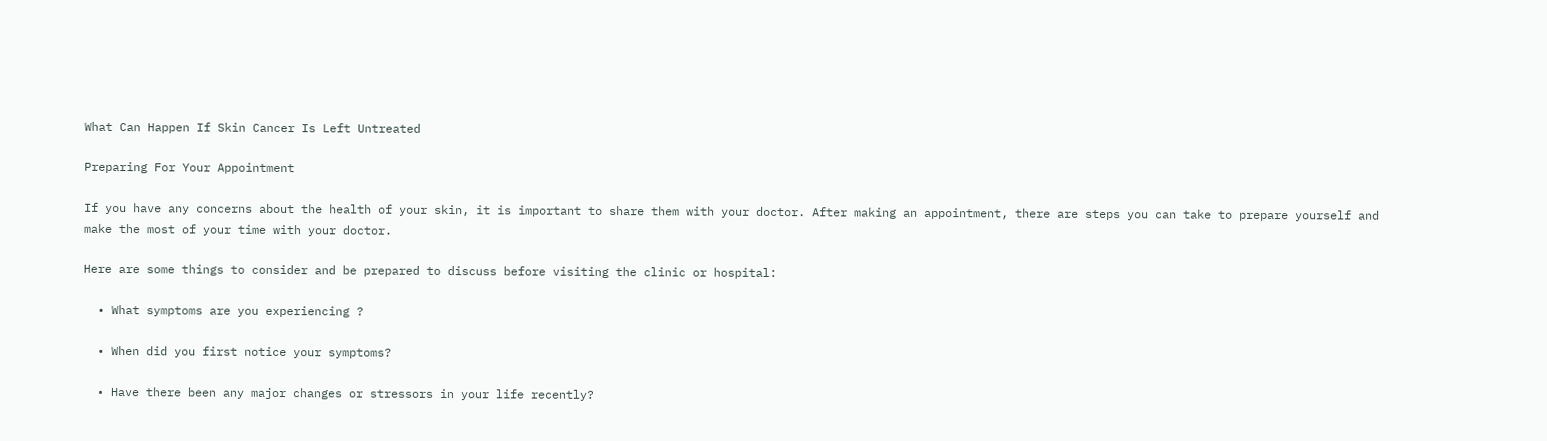What Can Happen If Skin Cancer Is Left Untreated

Preparing For Your Appointment

If you have any concerns about the health of your skin, it is important to share them with your doctor. After making an appointment, there are steps you can take to prepare yourself and make the most of your time with your doctor.

Here are some things to consider and be prepared to discuss before visiting the clinic or hospital:

  • What symptoms are you experiencing ?

  • When did you first notice your symptoms?

  • Have there been any major changes or stressors in your life recently?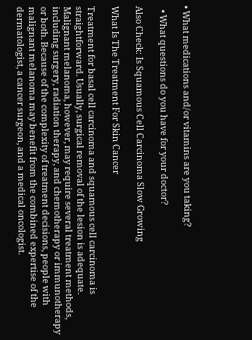• What medications and/or vitamins are you taking?

  • What questions do you have for your doctor?

Also Check: Is Squamous Cell Carcinoma Slow Growing

What Is The Treatment For Skin Cancer

Treatment for basal cell carcinoma and squamous cell carcinoma is straightforward. Usually, surgical removal of the lesion is adequate. Malignant melanoma, however, may require several treatment methods, including surgery, radiation therapy, and chemotherapy or immunotherapy or both. Because of the complexity of treatment decisions, people with malignant melanoma may benefit from the combined expertise of the dermatologist, a cancer surgeon, and a medical oncologist.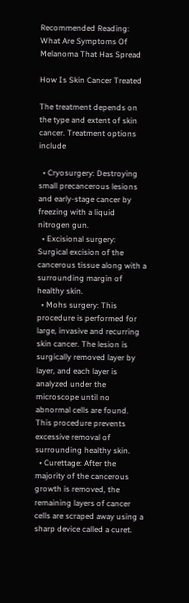Recommended Reading: What Are Symptoms Of Melanoma That Has Spread

How Is Skin Cancer Treated

The treatment depends on the type and extent of skin cancer. Treatment options include

  • Cryosurgery: Destroying small precancerous lesions and early-stage cancer by freezing with a liquid nitrogen gun.
  • Excisional surgery: Surgical excision of the cancerous tissue along with a surrounding margin of healthy skin.
  • Mohs surgery: This procedure is performed for large, invasive and recurring skin cancer. The lesion is surgically removed layer by layer, and each layer is analyzed under the microscope until no abnormal cells are found. This procedure prevents excessive removal of surrounding healthy skin.
  • Curettage: After the majority of the cancerous growth is removed, the remaining layers of cancer cells are scraped away using a sharp device called a curet.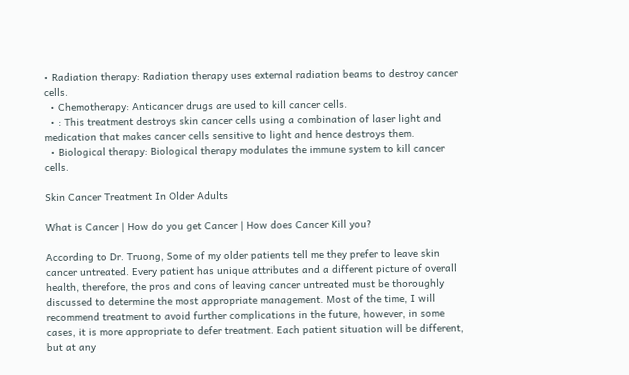• Radiation therapy: Radiation therapy uses external radiation beams to destroy cancer cells.
  • Chemotherapy: Anticancer drugs are used to kill cancer cells.
  • : This treatment destroys skin cancer cells using a combination of laser light and medication that makes cancer cells sensitive to light and hence destroys them.
  • Biological therapy: Biological therapy modulates the immune system to kill cancer cells.

Skin Cancer Treatment In Older Adults

What is Cancer | How do you get Cancer | How does Cancer Kill you?

According to Dr. Truong, Some of my older patients tell me they prefer to leave skin cancer untreated. Every patient has unique attributes and a different picture of overall health, therefore, the pros and cons of leaving cancer untreated must be thoroughly discussed to determine the most appropriate management. Most of the time, I will recommend treatment to avoid further complications in the future, however, in some cases, it is more appropriate to defer treatment. Each patient situation will be different, but at any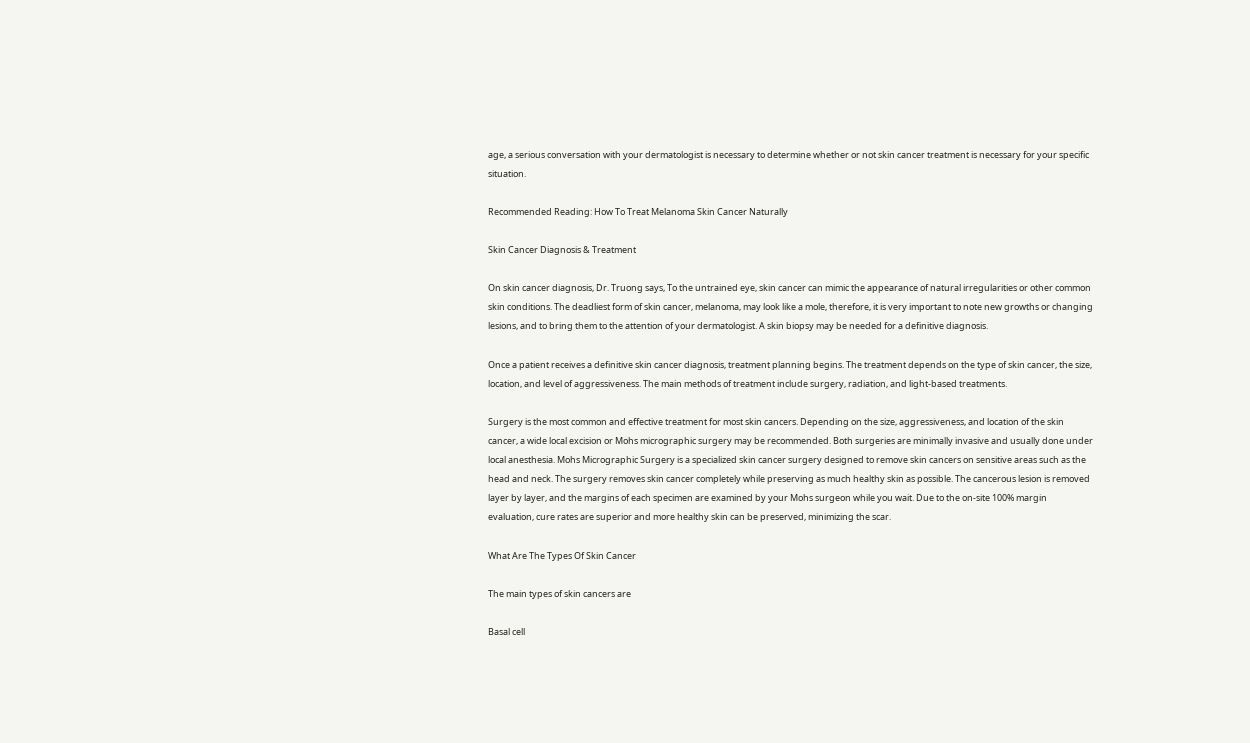age, a serious conversation with your dermatologist is necessary to determine whether or not skin cancer treatment is necessary for your specific situation.

Recommended Reading: How To Treat Melanoma Skin Cancer Naturally

Skin Cancer Diagnosis & Treatment

On skin cancer diagnosis, Dr. Truong says, To the untrained eye, skin cancer can mimic the appearance of natural irregularities or other common skin conditions. The deadliest form of skin cancer, melanoma, may look like a mole, therefore, it is very important to note new growths or changing lesions, and to bring them to the attention of your dermatologist. A skin biopsy may be needed for a definitive diagnosis.

Once a patient receives a definitive skin cancer diagnosis, treatment planning begins. The treatment depends on the type of skin cancer, the size, location, and level of aggressiveness. The main methods of treatment include surgery, radiation, and light-based treatments.

Surgery is the most common and effective treatment for most skin cancers. Depending on the size, aggressiveness, and location of the skin cancer, a wide local excision or Mohs micrographic surgery may be recommended. Both surgeries are minimally invasive and usually done under local anesthesia. Mohs Micrographic Surgery is a specialized skin cancer surgery designed to remove skin cancers on sensitive areas such as the head and neck. The surgery removes skin cancer completely while preserving as much healthy skin as possible. The cancerous lesion is removed layer by layer, and the margins of each specimen are examined by your Mohs surgeon while you wait. Due to the on-site 100% margin evaluation, cure rates are superior and more healthy skin can be preserved, minimizing the scar.

What Are The Types Of Skin Cancer

The main types of skin cancers are

Basal cell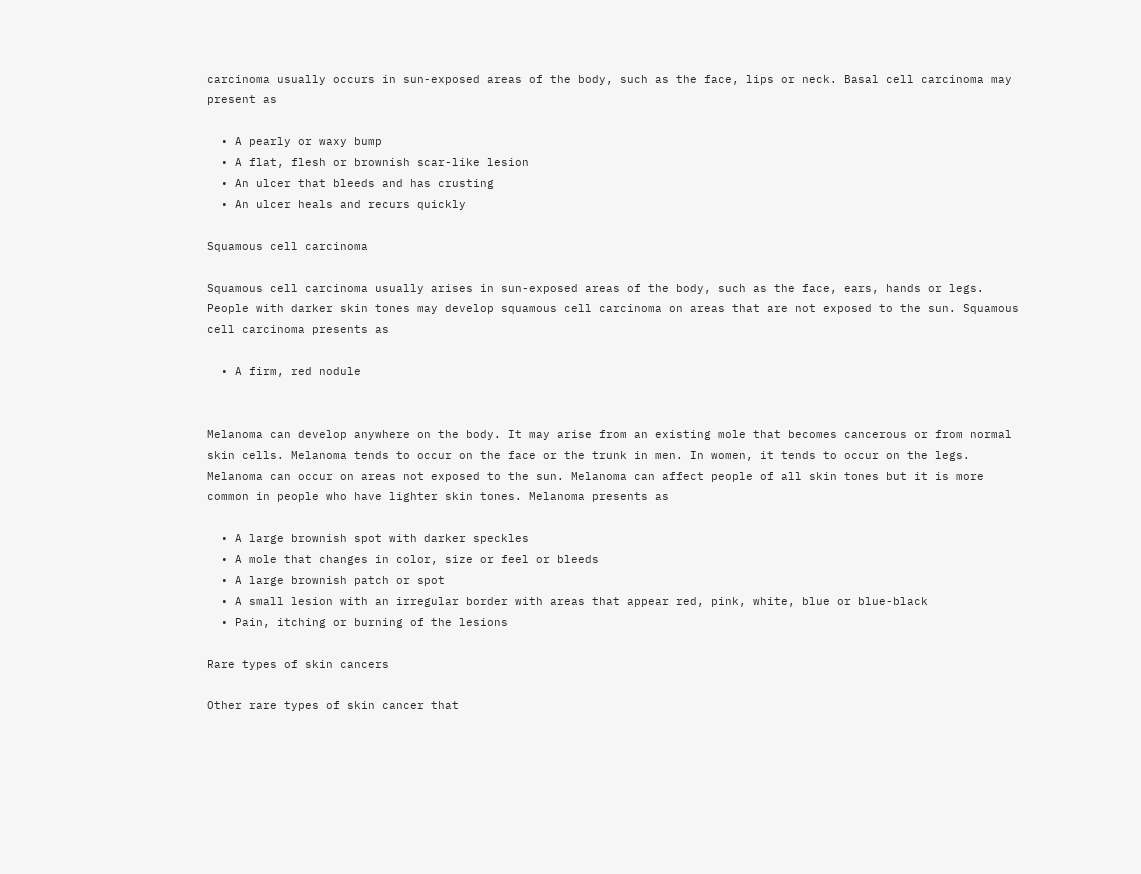carcinoma usually occurs in sun-exposed areas of the body, such as the face, lips or neck. Basal cell carcinoma may present as

  • A pearly or waxy bump
  • A flat, flesh or brownish scar-like lesion
  • An ulcer that bleeds and has crusting
  • An ulcer heals and recurs quickly

Squamous cell carcinoma

Squamous cell carcinoma usually arises in sun-exposed areas of the body, such as the face, ears, hands or legs. People with darker skin tones may develop squamous cell carcinoma on areas that are not exposed to the sun. Squamous cell carcinoma presents as

  • A firm, red nodule


Melanoma can develop anywhere on the body. It may arise from an existing mole that becomes cancerous or from normal skin cells. Melanoma tends to occur on the face or the trunk in men. In women, it tends to occur on the legs. Melanoma can occur on areas not exposed to the sun. Melanoma can affect people of all skin tones but it is more common in people who have lighter skin tones. Melanoma presents as

  • A large brownish spot with darker speckles
  • A mole that changes in color, size or feel or bleeds
  • A large brownish patch or spot
  • A small lesion with an irregular border with areas that appear red, pink, white, blue or blue-black
  • Pain, itching or burning of the lesions

Rare types of skin cancers

Other rare types of skin cancer that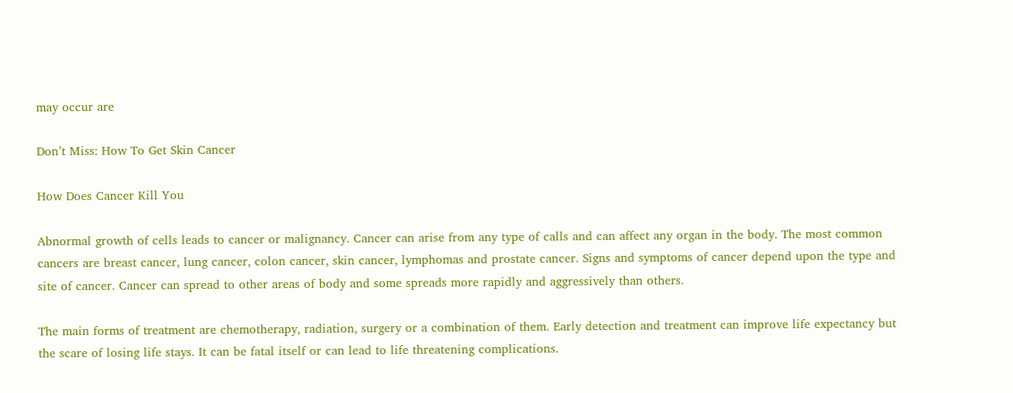may occur are

Don’t Miss: How To Get Skin Cancer

How Does Cancer Kill You

Abnormal growth of cells leads to cancer or malignancy. Cancer can arise from any type of calls and can affect any organ in the body. The most common cancers are breast cancer, lung cancer, colon cancer, skin cancer, lymphomas and prostate cancer. Signs and symptoms of cancer depend upon the type and site of cancer. Cancer can spread to other areas of body and some spreads more rapidly and aggressively than others.

The main forms of treatment are chemotherapy, radiation, surgery or a combination of them. Early detection and treatment can improve life expectancy but the scare of losing life stays. It can be fatal itself or can lead to life threatening complications.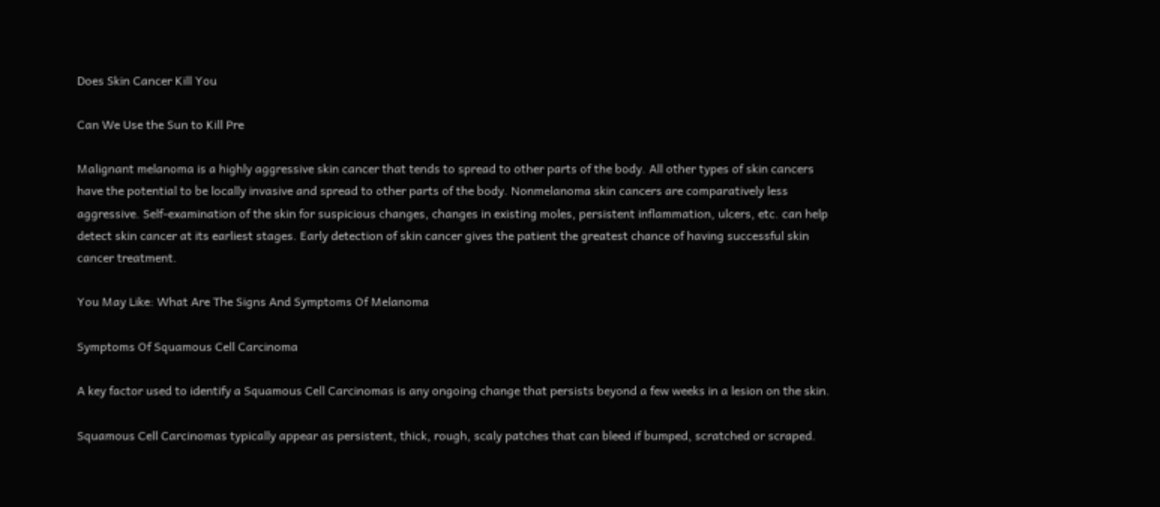Does Skin Cancer Kill You

Can We Use the Sun to Kill Pre

Malignant melanoma is a highly aggressive skin cancer that tends to spread to other parts of the body. All other types of skin cancers have the potential to be locally invasive and spread to other parts of the body. Nonmelanoma skin cancers are comparatively less aggressive. Self-examination of the skin for suspicious changes, changes in existing moles, persistent inflammation, ulcers, etc. can help detect skin cancer at its earliest stages. Early detection of skin cancer gives the patient the greatest chance of having successful skin cancer treatment.

You May Like: What Are The Signs And Symptoms Of Melanoma

Symptoms Of Squamous Cell Carcinoma

A key factor used to identify a Squamous Cell Carcinomas is any ongoing change that persists beyond a few weeks in a lesion on the skin.

Squamous Cell Carcinomas typically appear as persistent, thick, rough, scaly patches that can bleed if bumped, scratched or scraped.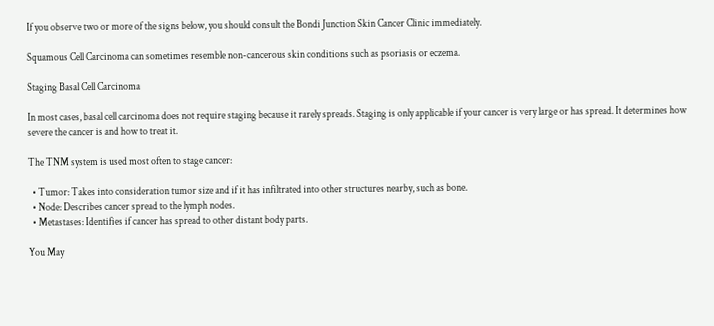If you observe two or more of the signs below, you should consult the Bondi Junction Skin Cancer Clinic immediately.

Squamous Cell Carcinoma can sometimes resemble non-cancerous skin conditions such as psoriasis or eczema.

Staging Basal Cell Carcinoma

In most cases, basal cell carcinoma does not require staging because it rarely spreads. Staging is only applicable if your cancer is very large or has spread. It determines how severe the cancer is and how to treat it.

The TNM system is used most often to stage cancer:

  • Tumor: Takes into consideration tumor size and if it has infiltrated into other structures nearby, such as bone.
  • Node: Describes cancer spread to the lymph nodes.
  • Metastases: Identifies if cancer has spread to other distant body parts.

You May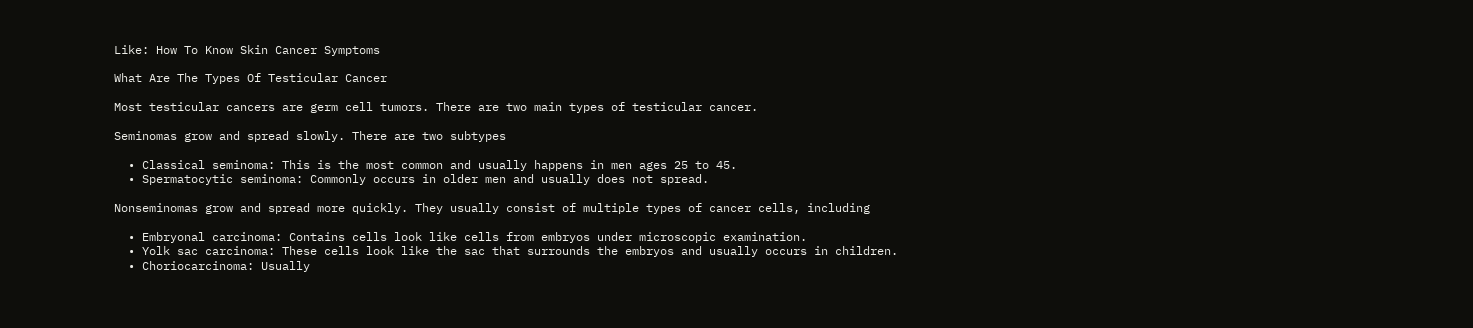Like: How To Know Skin Cancer Symptoms

What Are The Types Of Testicular Cancer

Most testicular cancers are germ cell tumors. There are two main types of testicular cancer.

Seminomas grow and spread slowly. There are two subtypes

  • Classical seminoma: This is the most common and usually happens in men ages 25 to 45.
  • Spermatocytic seminoma: Commonly occurs in older men and usually does not spread.

Nonseminomas grow and spread more quickly. They usually consist of multiple types of cancer cells, including

  • Embryonal carcinoma: Contains cells look like cells from embryos under microscopic examination.
  • Yolk sac carcinoma: These cells look like the sac that surrounds the embryos and usually occurs in children.
  • Choriocarcinoma: Usually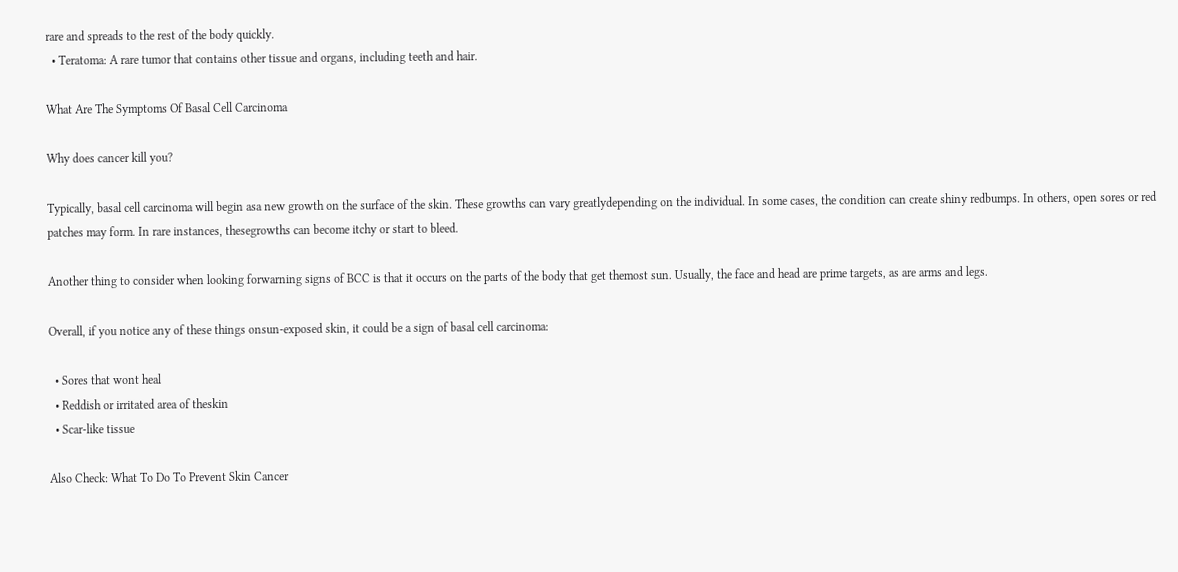rare and spreads to the rest of the body quickly.
  • Teratoma: A rare tumor that contains other tissue and organs, including teeth and hair.

What Are The Symptoms Of Basal Cell Carcinoma

Why does cancer kill you?

Typically, basal cell carcinoma will begin asa new growth on the surface of the skin. These growths can vary greatlydepending on the individual. In some cases, the condition can create shiny redbumps. In others, open sores or red patches may form. In rare instances, thesegrowths can become itchy or start to bleed.

Another thing to consider when looking forwarning signs of BCC is that it occurs on the parts of the body that get themost sun. Usually, the face and head are prime targets, as are arms and legs.

Overall, if you notice any of these things onsun-exposed skin, it could be a sign of basal cell carcinoma:

  • Sores that wont heal
  • Reddish or irritated area of theskin
  • Scar-like tissue

Also Check: What To Do To Prevent Skin Cancer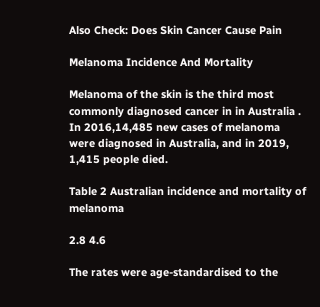Also Check: Does Skin Cancer Cause Pain

Melanoma Incidence And Mortality

Melanoma of the skin is the third most commonly diagnosed cancer in in Australia . In 2016,14,485 new cases of melanoma were diagnosed in Australia, and in 2019, 1,415 people died.

Table 2 Australian incidence and mortality of melanoma

2.8 4.6

The rates were age-standardised to the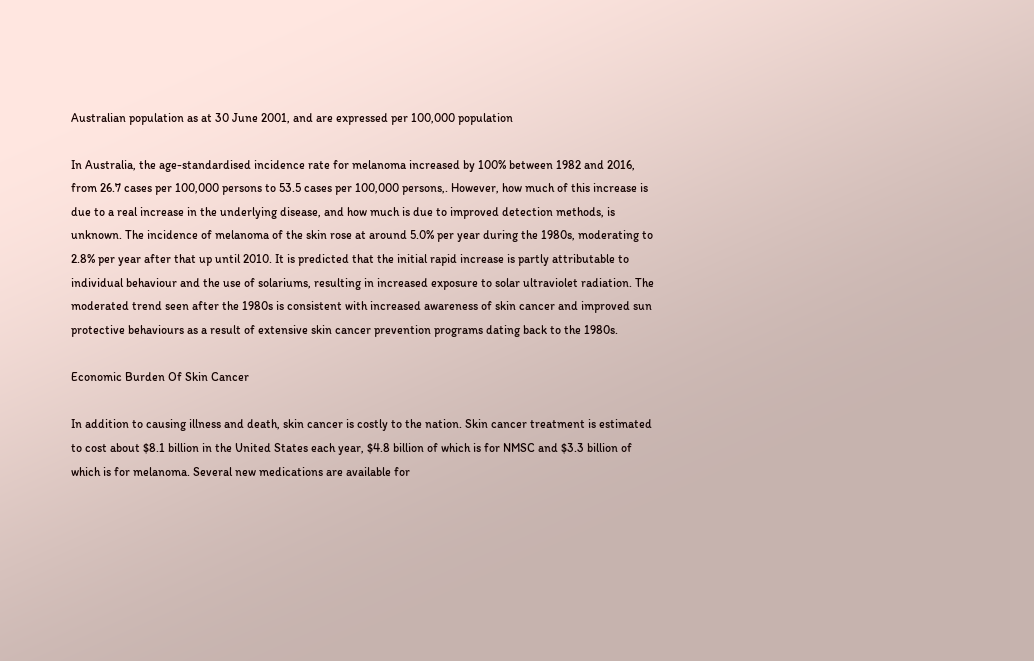Australian population as at 30 June 2001, and are expressed per 100,000 population

In Australia, the age-standardised incidence rate for melanoma increased by 100% between 1982 and 2016, from 26.7 cases per 100,000 persons to 53.5 cases per 100,000 persons,. However, how much of this increase is due to a real increase in the underlying disease, and how much is due to improved detection methods, is unknown. The incidence of melanoma of the skin rose at around 5.0% per year during the 1980s, moderating to 2.8% per year after that up until 2010. It is predicted that the initial rapid increase is partly attributable to individual behaviour and the use of solariums, resulting in increased exposure to solar ultraviolet radiation. The moderated trend seen after the 1980s is consistent with increased awareness of skin cancer and improved sun protective behaviours as a result of extensive skin cancer prevention programs dating back to the 1980s.

Economic Burden Of Skin Cancer

In addition to causing illness and death, skin cancer is costly to the nation. Skin cancer treatment is estimated to cost about $8.1 billion in the United States each year, $4.8 billion of which is for NMSC and $3.3 billion of which is for melanoma. Several new medications are available for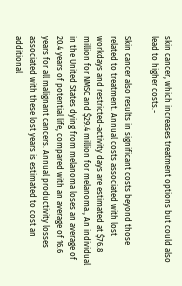skin cancer, which increases treatment options but could also lead to higher costs.-

Skin cancer also results in significant costs beyond those related to treatment. Annual costs associated with lost workdays and restricted-activity days are estimated at $76.8 million for NMSC and $29.4 million for melanoma., An individual in the United States dying from melanoma loses an average of 20.4 years of potential life, compared with an average of 16.6 years for all malignant cancers. Annual productivity losses associated with these lost years is estimated to cost an additional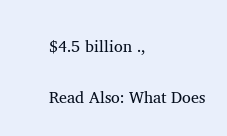$4.5 billion .,

Read Also: What Does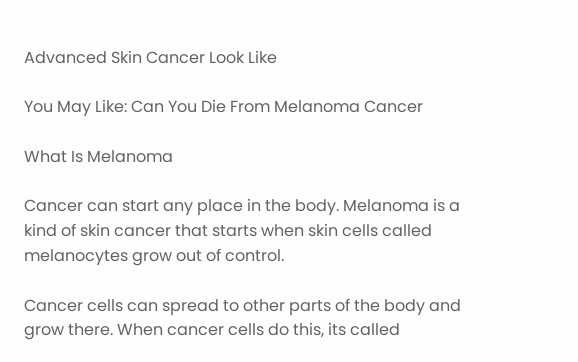Advanced Skin Cancer Look Like

You May Like: Can You Die From Melanoma Cancer

What Is Melanoma

Cancer can start any place in the body. Melanoma is a kind of skin cancer that starts when skin cells called melanocytes grow out of control.

Cancer cells can spread to other parts of the body and grow there. When cancer cells do this, its called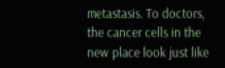metastasis. To doctors, the cancer cells in the new place look just like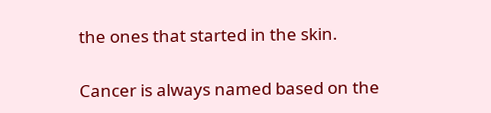the ones that started in the skin.

Cancer is always named based on the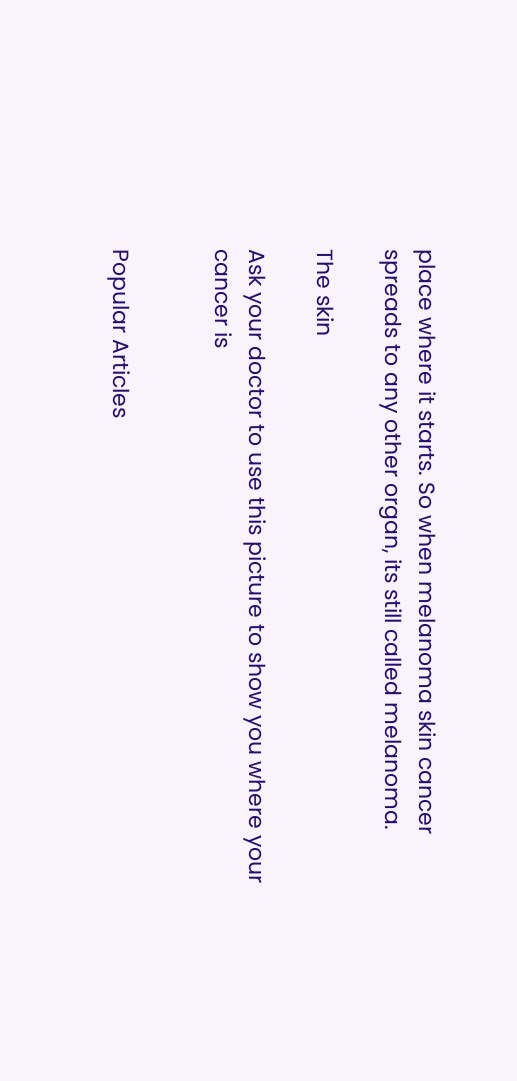place where it starts. So when melanoma skin cancer spreads to any other organ, its still called melanoma.

The skin

Ask your doctor to use this picture to show you where your cancer is


Popular Articles